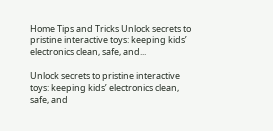Home Tips and Tricks Unlock secrets to pristine interactive toys: keeping kids’ electronics clean, safe, and...

Unlock secrets to pristine interactive toys: keeping kids’ electronics clean, safe, and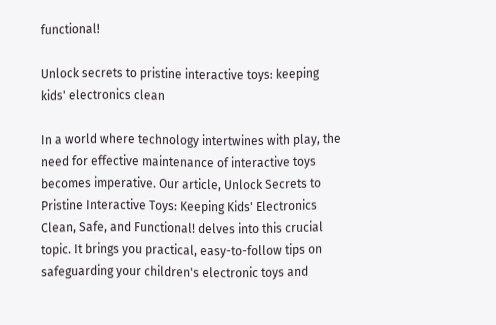functional!

Unlock secrets to pristine interactive toys: keeping kids' electronics clean

In a world where technology intertwines with play, the need for effective maintenance of interactive toys becomes imperative. Our article, Unlock Secrets to Pristine Interactive Toys: Keeping Kids' Electronics Clean, Safe, and Functional! delves into this crucial topic. It brings you practical, easy-to-follow tips on safeguarding your children's electronic toys and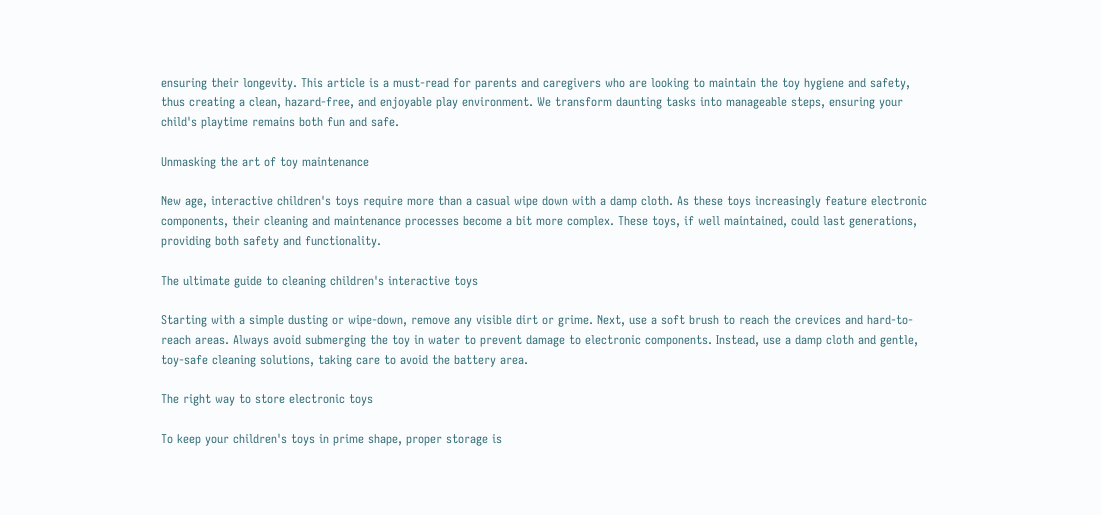ensuring their longevity. This article is a must-read for parents and caregivers who are looking to maintain the toy hygiene and safety, thus creating a clean, hazard-free, and enjoyable play environment. We transform daunting tasks into manageable steps, ensuring your child's playtime remains both fun and safe.

Unmasking the art of toy maintenance

New age, interactive children's toys require more than a casual wipe down with a damp cloth. As these toys increasingly feature electronic components, their cleaning and maintenance processes become a bit more complex. These toys, if well maintained, could last generations, providing both safety and functionality.

The ultimate guide to cleaning children's interactive toys

Starting with a simple dusting or wipe-down, remove any visible dirt or grime. Next, use a soft brush to reach the crevices and hard-to-reach areas. Always avoid submerging the toy in water to prevent damage to electronic components. Instead, use a damp cloth and gentle, toy-safe cleaning solutions, taking care to avoid the battery area.

The right way to store electronic toys

To keep your children's toys in prime shape, proper storage is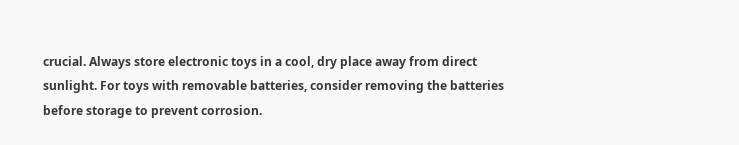crucial. Always store electronic toys in a cool, dry place away from direct sunlight. For toys with removable batteries, consider removing the batteries before storage to prevent corrosion.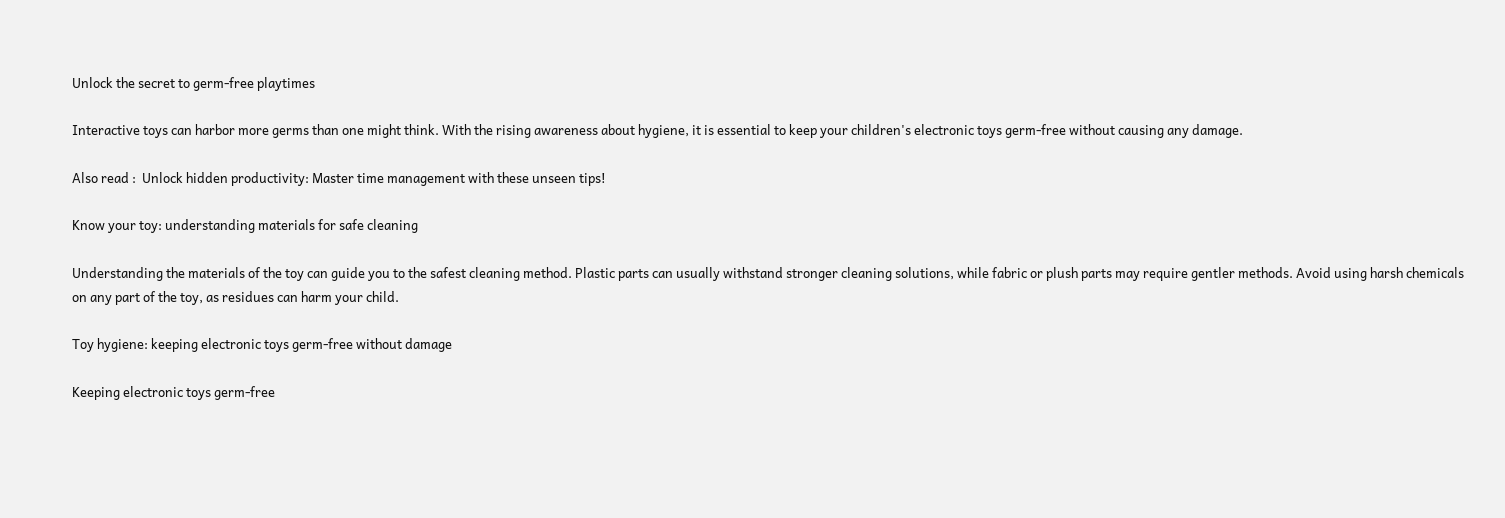Unlock the secret to germ-free playtimes

Interactive toys can harbor more germs than one might think. With the rising awareness about hygiene, it is essential to keep your children's electronic toys germ-free without causing any damage.

Also read :  Unlock hidden productivity: Master time management with these unseen tips!

Know your toy: understanding materials for safe cleaning

Understanding the materials of the toy can guide you to the safest cleaning method. Plastic parts can usually withstand stronger cleaning solutions, while fabric or plush parts may require gentler methods. Avoid using harsh chemicals on any part of the toy, as residues can harm your child.

Toy hygiene: keeping electronic toys germ-free without damage

Keeping electronic toys germ-free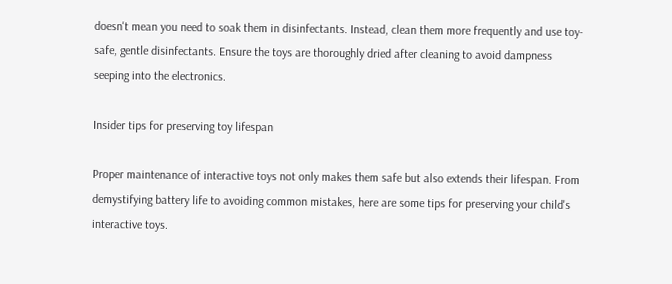doesn't mean you need to soak them in disinfectants. Instead, clean them more frequently and use toy-safe, gentle disinfectants. Ensure the toys are thoroughly dried after cleaning to avoid dampness seeping into the electronics.

Insider tips for preserving toy lifespan

Proper maintenance of interactive toys not only makes them safe but also extends their lifespan. From demystifying battery life to avoiding common mistakes, here are some tips for preserving your child's interactive toys.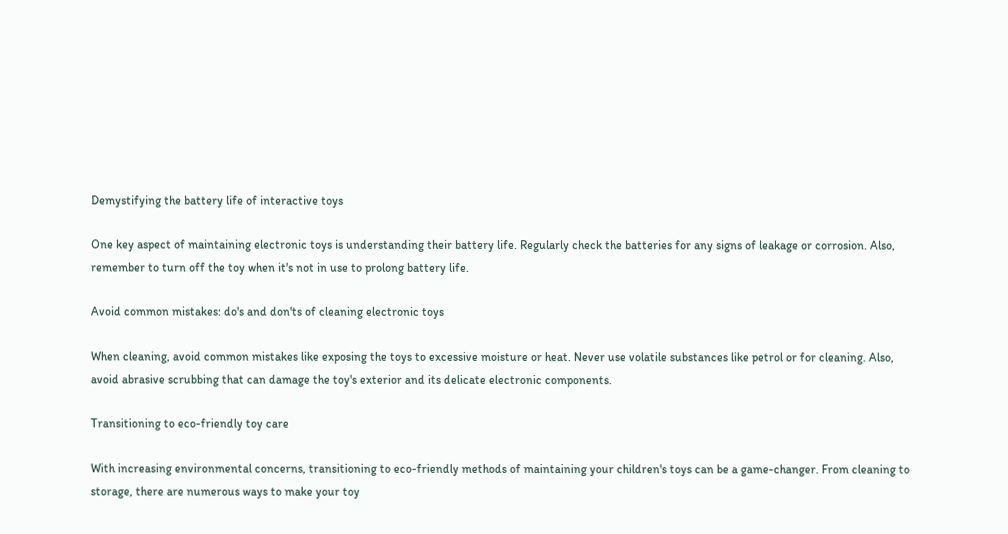Demystifying the battery life of interactive toys

One key aspect of maintaining electronic toys is understanding their battery life. Regularly check the batteries for any signs of leakage or corrosion. Also, remember to turn off the toy when it's not in use to prolong battery life.

Avoid common mistakes: do's and don'ts of cleaning electronic toys

When cleaning, avoid common mistakes like exposing the toys to excessive moisture or heat. Never use volatile substances like petrol or for cleaning. Also, avoid abrasive scrubbing that can damage the toy's exterior and its delicate electronic components.

Transitioning to eco-friendly toy care

With increasing environmental concerns, transitioning to eco-friendly methods of maintaining your children's toys can be a game-changer. From cleaning to storage, there are numerous ways to make your toy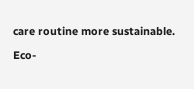care routine more sustainable.

Eco-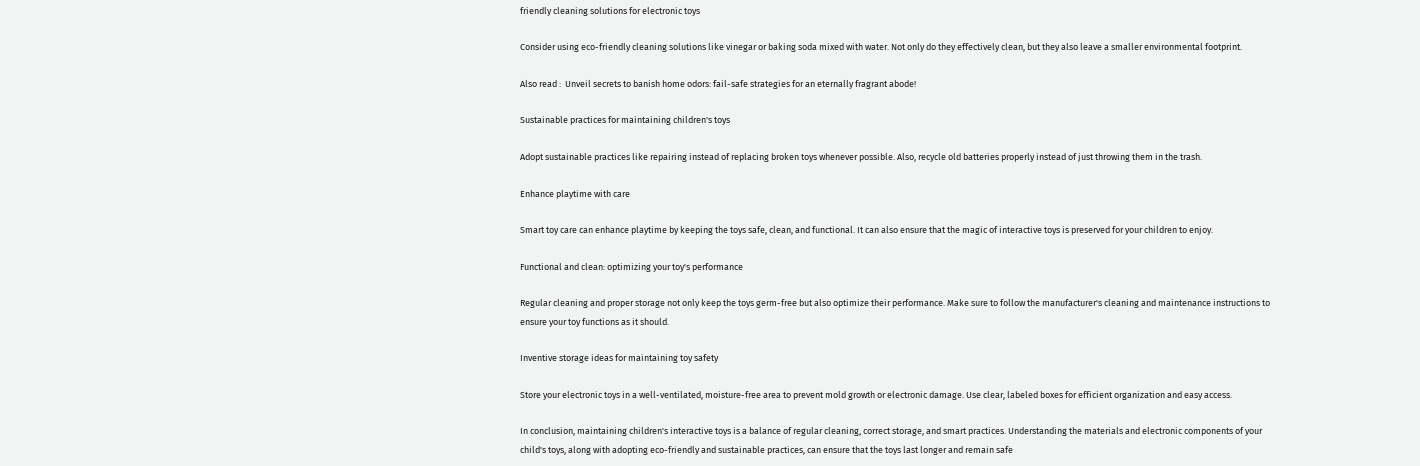friendly cleaning solutions for electronic toys

Consider using eco-friendly cleaning solutions like vinegar or baking soda mixed with water. Not only do they effectively clean, but they also leave a smaller environmental footprint.

Also read :  Unveil secrets to banish home odors: fail-safe strategies for an eternally fragrant abode!

Sustainable practices for maintaining children's toys

Adopt sustainable practices like repairing instead of replacing broken toys whenever possible. Also, recycle old batteries properly instead of just throwing them in the trash.

Enhance playtime with care

Smart toy care can enhance playtime by keeping the toys safe, clean, and functional. It can also ensure that the magic of interactive toys is preserved for your children to enjoy.

Functional and clean: optimizing your toy's performance

Regular cleaning and proper storage not only keep the toys germ-free but also optimize their performance. Make sure to follow the manufacturer's cleaning and maintenance instructions to ensure your toy functions as it should.

Inventive storage ideas for maintaining toy safety

Store your electronic toys in a well-ventilated, moisture-free area to prevent mold growth or electronic damage. Use clear, labeled boxes for efficient organization and easy access.

In conclusion, maintaining children's interactive toys is a balance of regular cleaning, correct storage, and smart practices. Understanding the materials and electronic components of your child's toys, along with adopting eco-friendly and sustainable practices, can ensure that the toys last longer and remain safe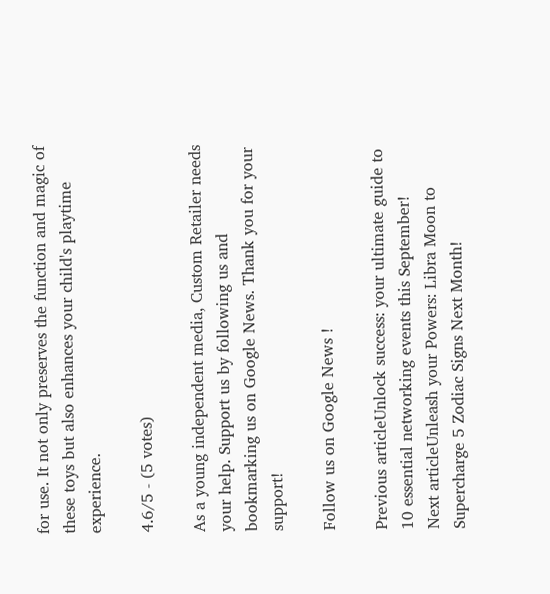for use. It not only preserves the function and magic of these toys but also enhances your child's playtime experience.

4.6/5 - (5 votes)

As a young independent media, Custom Retailer needs your help. Support us by following us and bookmarking us on Google News. Thank you for your support!

Follow us on Google News !

Previous articleUnlock success: your ultimate guide to 10 essential networking events this September!
Next articleUnleash your Powers: Libra Moon to Supercharge 5 Zodiac Signs Next Month!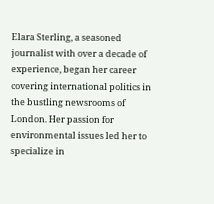Elara Sterling, a seasoned journalist with over a decade of experience, began her career covering international politics in the bustling newsrooms of London. Her passion for environmental issues led her to specialize in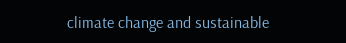climate change and sustainable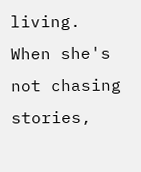living. When she's not chasing stories,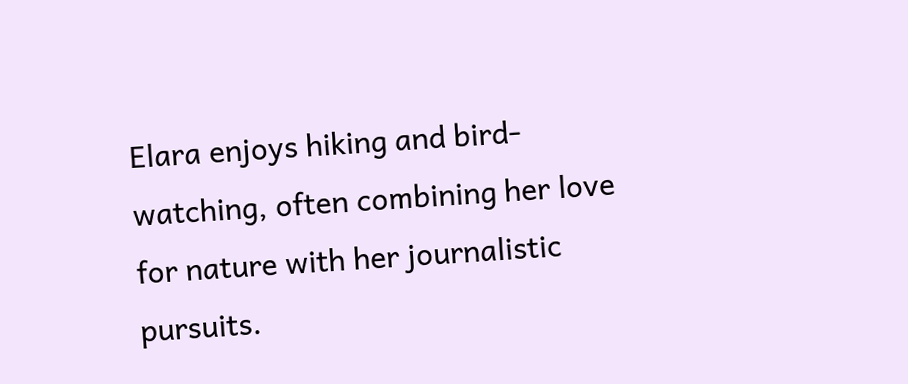Elara enjoys hiking and bird-watching, often combining her love for nature with her journalistic pursuits.